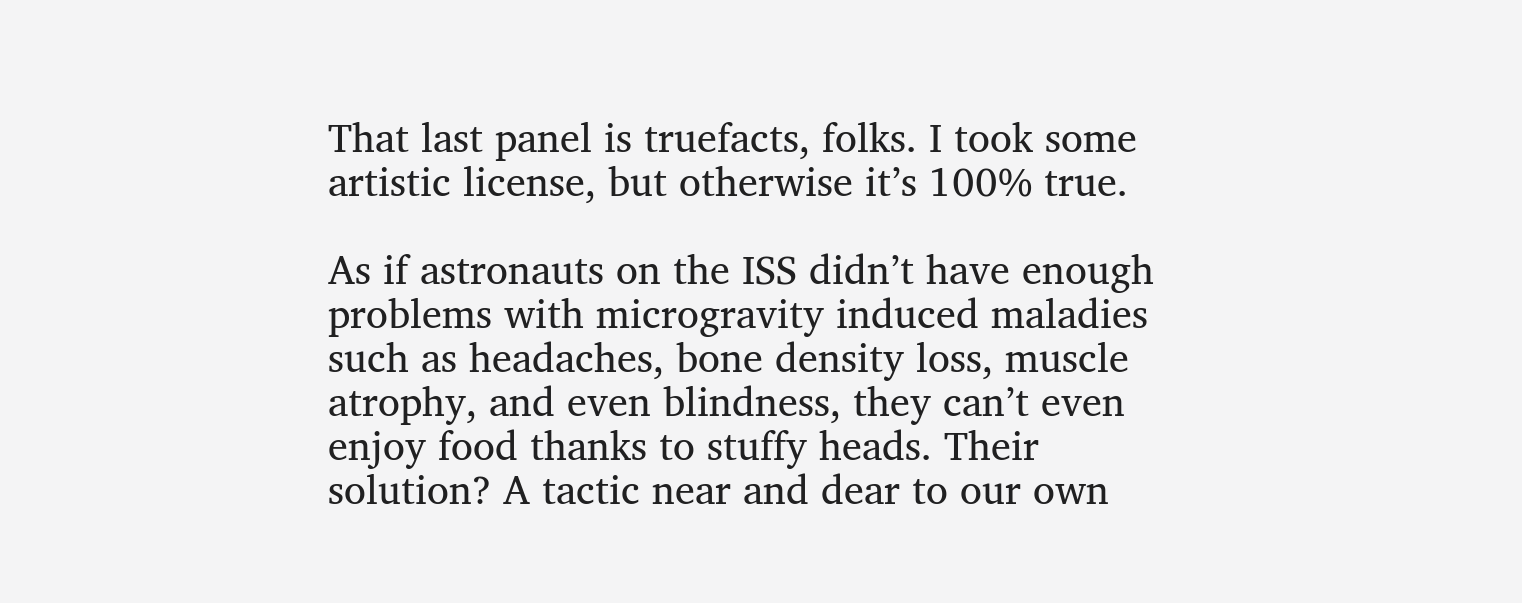That last panel is truefacts, folks. I took some artistic license, but otherwise it’s 100% true.

As if astronauts on the ISS didn’t have enough problems with microgravity induced maladies such as headaches, bone density loss, muscle atrophy, and even blindness, they can’t even enjoy food thanks to stuffy heads. Their solution? A tactic near and dear to our own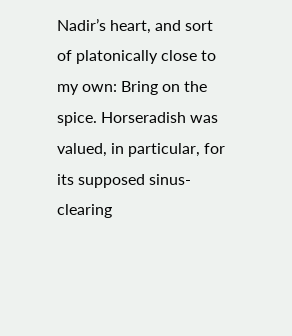Nadir’s heart, and sort of platonically close to my own: Bring on the spice. Horseradish was valued, in particular, for its supposed sinus-clearing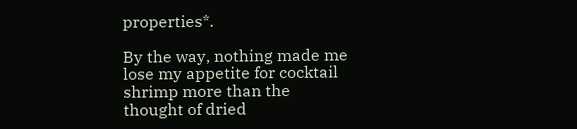properties*.

By the way, nothing made me lose my appetite for cocktail shrimp more than the thought of dried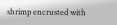shrimp encrusted with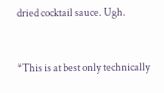dried cocktail sauce. Ugh.


*This is at best only technically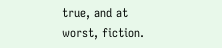true, and at worst, fiction.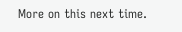More on this next time.